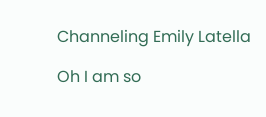Channeling Emily Latella

Oh I am so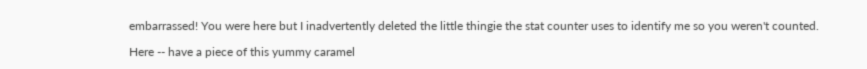embarrassed! You were here but I inadvertently deleted the little thingie the stat counter uses to identify me so you weren't counted.

Here -- have a piece of this yummy caramel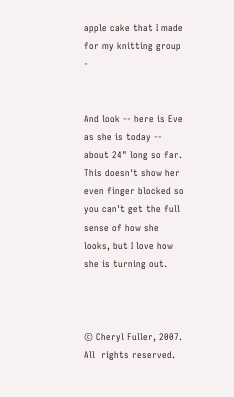apple cake that I made for my knitting group -


And look -- here is Eve as she is today -- about 24" long so far. This doesn't show her even finger blocked so you can't get the full sense of how she looks, but I love how she is turning out.



© Cheryl Fuller, 2007. All  rights reserved.